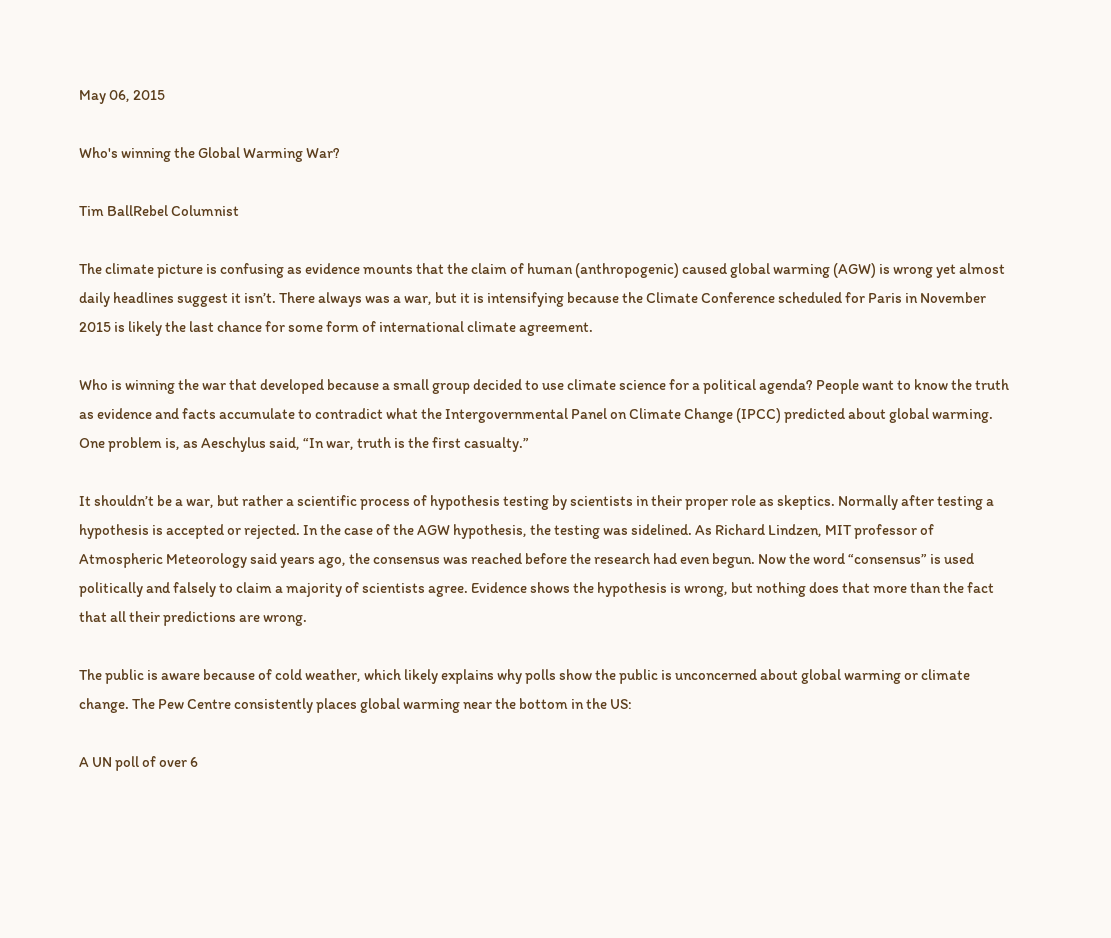May 06, 2015

Who's winning the Global Warming War?

Tim BallRebel Columnist

The climate picture is confusing as evidence mounts that the claim of human (anthropogenic) caused global warming (AGW) is wrong yet almost daily headlines suggest it isn’t. There always was a war, but it is intensifying because the Climate Conference scheduled for Paris in November 2015 is likely the last chance for some form of international climate agreement.

Who is winning the war that developed because a small group decided to use climate science for a political agenda? People want to know the truth as evidence and facts accumulate to contradict what the Intergovernmental Panel on Climate Change (IPCC) predicted about global warming. One problem is, as Aeschylus said, “In war, truth is the first casualty.”

It shouldn’t be a war, but rather a scientific process of hypothesis testing by scientists in their proper role as skeptics. Normally after testing a hypothesis is accepted or rejected. In the case of the AGW hypothesis, the testing was sidelined. As Richard Lindzen, MIT professor of Atmospheric Meteorology said years ago, the consensus was reached before the research had even begun. Now the word “consensus” is used politically and falsely to claim a majority of scientists agree. Evidence shows the hypothesis is wrong, but nothing does that more than the fact that all their predictions are wrong.

The public is aware because of cold weather, which likely explains why polls show the public is unconcerned about global warming or climate change. The Pew Centre consistently places global warming near the bottom in the US:

A UN poll of over 6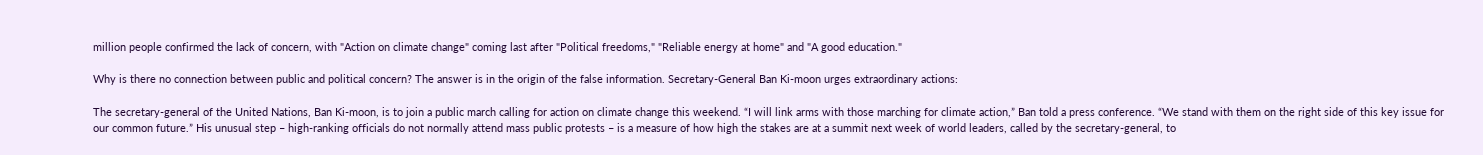million people confirmed the lack of concern, with "Action on climate change" coming last after "Political freedoms," "Reliable energy at home" and "A good education."

Why is there no connection between public and political concern? The answer is in the origin of the false information. Secretary-General Ban Ki-moon urges extraordinary actions:

The secretary-general of the United Nations, Ban Ki-moon, is to join a public march calling for action on climate change this weekend. “I will link arms with those marching for climate action,” Ban told a press conference. “We stand with them on the right side of this key issue for our common future.” His unusual step – high-ranking officials do not normally attend mass public protests – is a measure of how high the stakes are at a summit next week of world leaders, called by the secretary-general, to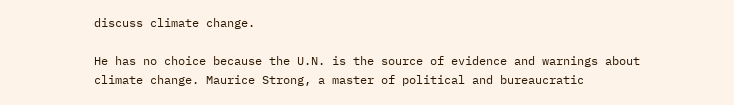discuss climate change.

He has no choice because the U.N. is the source of evidence and warnings about climate change. Maurice Strong, a master of political and bureaucratic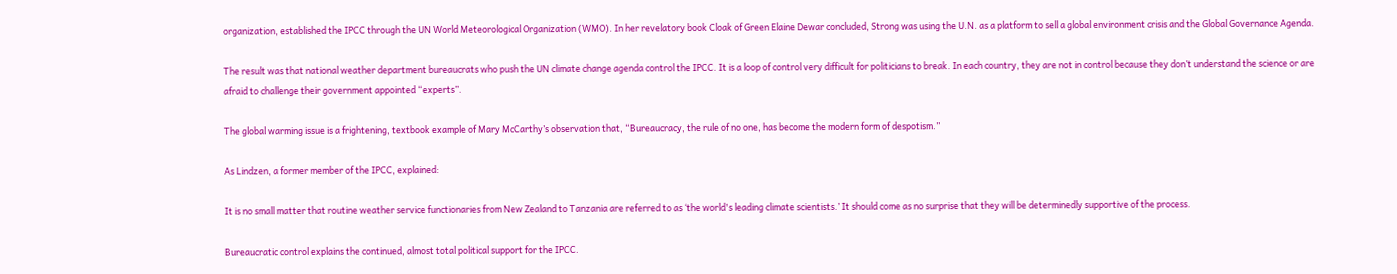organization, established the IPCC through the UN World Meteorological Organization (WMO). In her revelatory book Cloak of Green Elaine Dewar concluded, Strong was using the U.N. as a platform to sell a global environment crisis and the Global Governance Agenda.

The result was that national weather department bureaucrats who push the UN climate change agenda control the IPCC. It is a loop of control very difficult for politicians to break. In each country, they are not in control because they don’t understand the science or are afraid to challenge their government appointed “experts”.

The global warming issue is a frightening, textbook example of Mary McCarthy’s observation that, “Bureaucracy, the rule of no one, has become the modern form of despotism.”

As Lindzen, a former member of the IPCC, explained:

It is no small matter that routine weather service functionaries from New Zealand to Tanzania are referred to as ‘the world's leading climate scientists.’ It should come as no surprise that they will be determinedly supportive of the process.

Bureaucratic control explains the continued, almost total political support for the IPCC.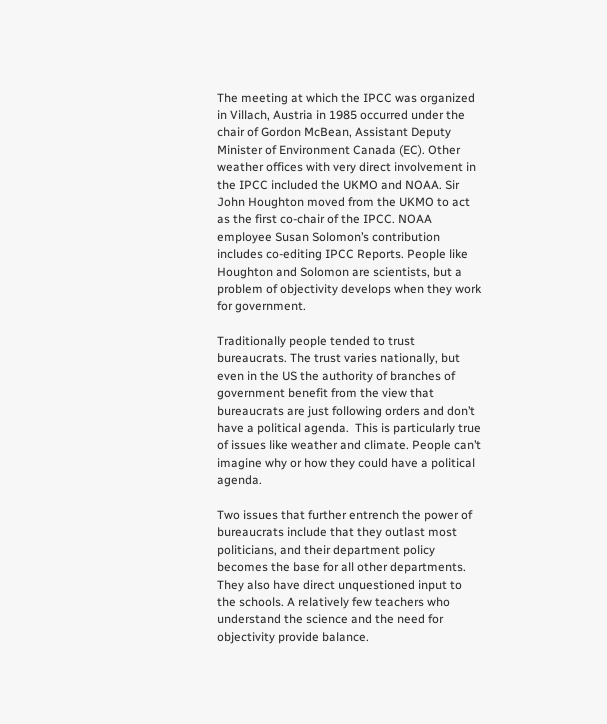The meeting at which the IPCC was organized in Villach, Austria in 1985 occurred under the chair of Gordon McBean, Assistant Deputy Minister of Environment Canada (EC). Other weather offices with very direct involvement in the IPCC included the UKMO and NOAA. Sir John Houghton moved from the UKMO to act as the first co-chair of the IPCC. NOAA employee Susan Solomon’s contribution includes co-editing IPCC Reports. People like Houghton and Solomon are scientists, but a problem of objectivity develops when they work for government.

Traditionally people tended to trust bureaucrats. The trust varies nationally, but even in the US the authority of branches of government benefit from the view that bureaucrats are just following orders and don’t have a political agenda.  This is particularly true of issues like weather and climate. People can’t imagine why or how they could have a political agenda.

Two issues that further entrench the power of bureaucrats include that they outlast most politicians, and their department policy becomes the base for all other departments. They also have direct unquestioned input to the schools. A relatively few teachers who understand the science and the need for objectivity provide balance.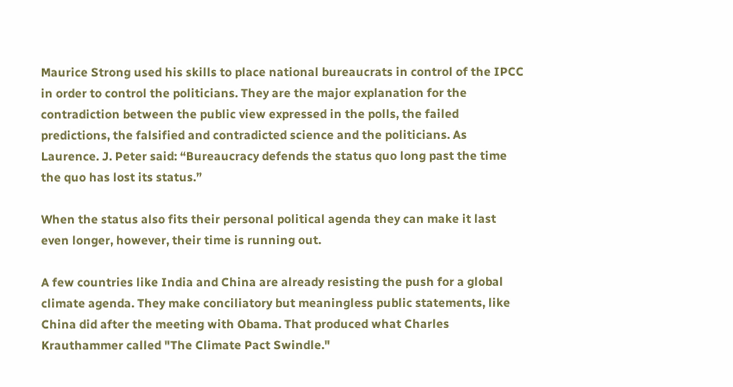Maurice Strong used his skills to place national bureaucrats in control of the IPCC in order to control the politicians. They are the major explanation for the contradiction between the public view expressed in the polls, the failed predictions, the falsified and contradicted science and the politicians. As Laurence. J. Peter said: “Bureaucracy defends the status quo long past the time the quo has lost its status.”

When the status also fits their personal political agenda they can make it last even longer, however, their time is running out.

A few countries like India and China are already resisting the push for a global climate agenda. They make conciliatory but meaningless public statements, like China did after the meeting with Obama. That produced what Charles Krauthammer called "The Climate Pact Swindle."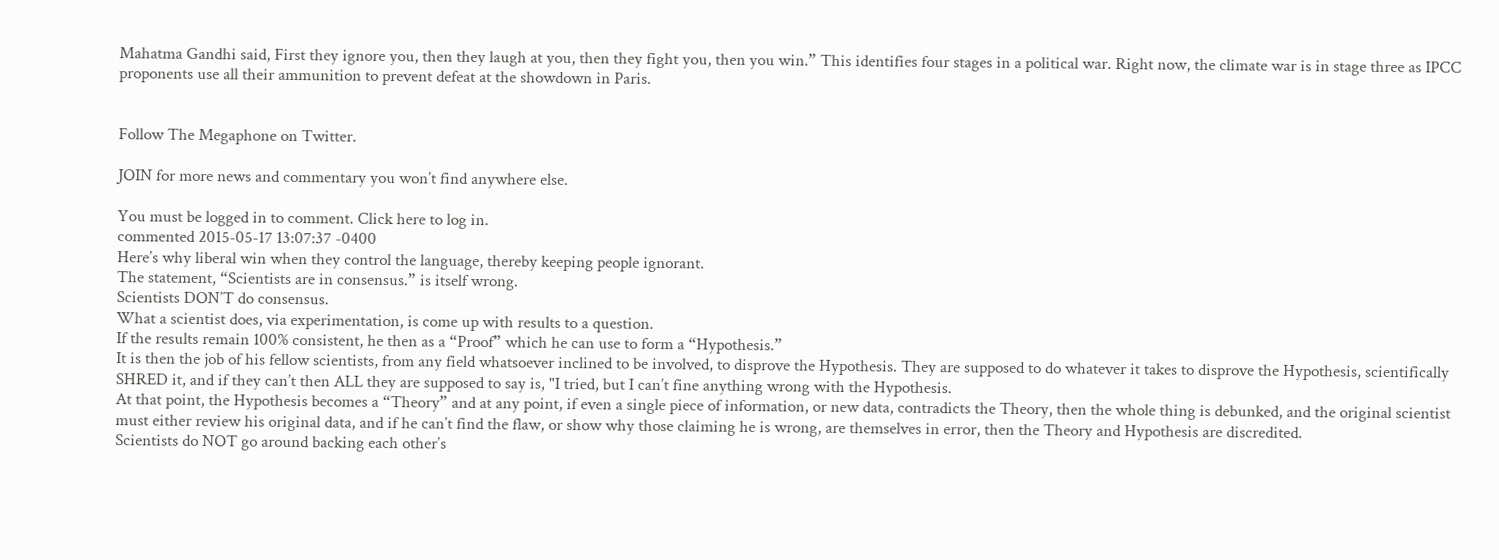Mahatma Gandhi said, First they ignore you, then they laugh at you, then they fight you, then you win.” This identifies four stages in a political war. Right now, the climate war is in stage three as IPCC proponents use all their ammunition to prevent defeat at the showdown in Paris.


Follow The Megaphone on Twitter.

JOIN for more news and commentary you won’t find anywhere else.

You must be logged in to comment. Click here to log in.
commented 2015-05-17 13:07:37 -0400
Here’s why liberal win when they control the language, thereby keeping people ignorant.
The statement, “Scientists are in consensus.” is itself wrong.
Scientists DON’T do consensus.
What a scientist does, via experimentation, is come up with results to a question.
If the results remain 100% consistent, he then as a “Proof” which he can use to form a “Hypothesis.”
It is then the job of his fellow scientists, from any field whatsoever inclined to be involved, to disprove the Hypothesis. They are supposed to do whatever it takes to disprove the Hypothesis, scientifically SHRED it, and if they can’t then ALL they are supposed to say is, "I tried, but I can’t fine anything wrong with the Hypothesis.
At that point, the Hypothesis becomes a “Theory” and at any point, if even a single piece of information, or new data, contradicts the Theory, then the whole thing is debunked, and the original scientist must either review his original data, and if he can’t find the flaw, or show why those claiming he is wrong, are themselves in error, then the Theory and Hypothesis are discredited.
Scientists do NOT go around backing each other’s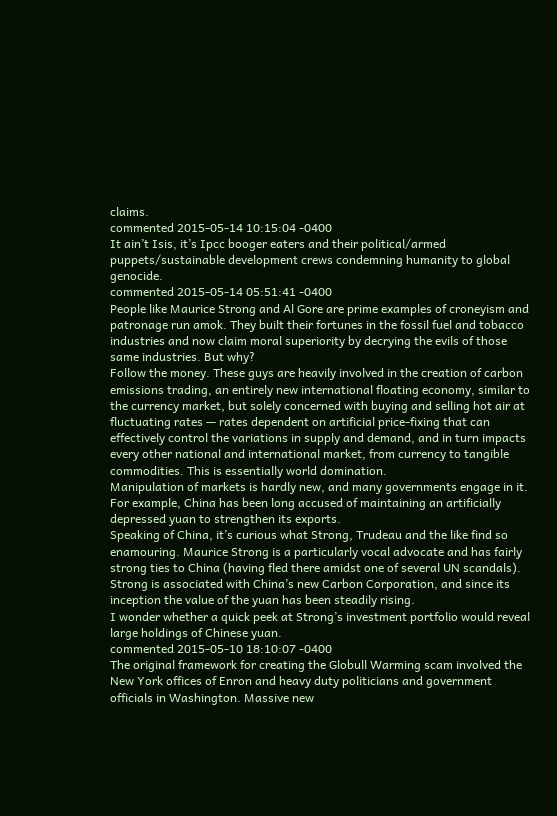claims.
commented 2015-05-14 10:15:04 -0400
It ain’t Isis, it’s Ipcc booger eaters and their political/armed puppets/sustainable development crews condemning humanity to global genocide.
commented 2015-05-14 05:51:41 -0400
People like Maurice Strong and Al Gore are prime examples of croneyism and patronage run amok. They built their fortunes in the fossil fuel and tobacco industries and now claim moral superiority by decrying the evils of those same industries. But why?
Follow the money. These guys are heavily involved in the creation of carbon emissions trading, an entirely new international floating economy, similar to the currency market, but solely concerned with buying and selling hot air at fluctuating rates — rates dependent on artificial price-fixing that can effectively control the variations in supply and demand, and in turn impacts every other national and international market, from currency to tangible commodities. This is essentially world domination.
Manipulation of markets is hardly new, and many governments engage in it. For example, China has been long accused of maintaining an artificially depressed yuan to strengthen its exports.
Speaking of China, it’s curious what Strong, Trudeau and the like find so enamouring. Maurice Strong is a particularly vocal advocate and has fairly strong ties to China (having fled there amidst one of several UN scandals). Strong is associated with China’s new Carbon Corporation, and since its inception the value of the yuan has been steadily rising.
I wonder whether a quick peek at Strong’s investment portfolio would reveal large holdings of Chinese yuan.
commented 2015-05-10 18:10:07 -0400
The original framework for creating the Globull Warming scam involved the New York offices of Enron and heavy duty politicians and government officials in Washington. Massive new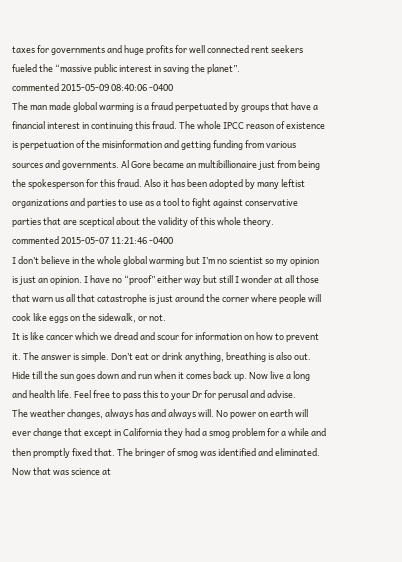taxes for governments and huge profits for well connected rent seekers fueled the “massive public interest in saving the planet”.
commented 2015-05-09 08:40:06 -0400
The man made global warming is a fraud perpetuated by groups that have a financial interest in continuing this fraud. The whole IPCC reason of existence is perpetuation of the misinformation and getting funding from various sources and governments. Al Gore became an multibillionaire just from being the spokesperson for this fraud. Also it has been adopted by many leftist organizations and parties to use as a tool to fight against conservative parties that are sceptical about the validity of this whole theory.
commented 2015-05-07 11:21:46 -0400
I don’t believe in the whole global warming but I’m no scientist so my opinion is just an opinion. I have no “proof” either way but still I wonder at all those that warn us all that catastrophe is just around the corner where people will cook like eggs on the sidewalk, or not.
It is like cancer which we dread and scour for information on how to prevent it. The answer is simple. Don’t eat or drink anything, breathing is also out. Hide till the sun goes down and run when it comes back up. Now live a long and health life. Feel free to pass this to your Dr for perusal and advise.
The weather changes, always has and always will. No power on earth will ever change that except in California they had a smog problem for a while and then promptly fixed that. The bringer of smog was identified and eliminated. Now that was science at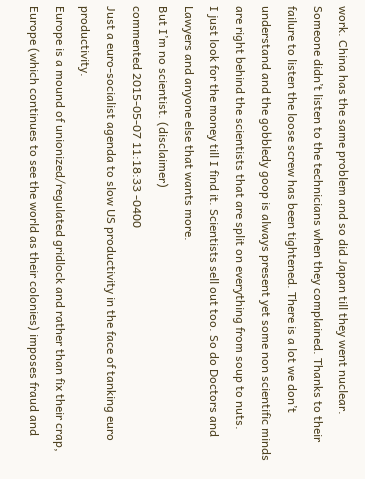work. China has the same problem and so did Japan till they went nuclear. Someone didn’t listen to the technicians when they complained. Thanks to their failure to listen the loose screw has been tightened. There is a lot we don’t understand and the gobbledy goop is always present yet some non scientific minds are right behind the scientists that are split on everything from soup to nuts.
I just look for the money till I find it. Scientists sell out too. So do Doctors and Lawyers and anyone else that wants more.
But I’m no scientist. (disclaimer)
commented 2015-05-07 11:18:33 -0400
Just a euro-socialist agenda to slow US productivity in the face of tanking euro productivity.
Europe is a mound of unionized/regulated gridlock and rather than fix their crap, Europe (which continues to see the world as their colonies) imposes fraud and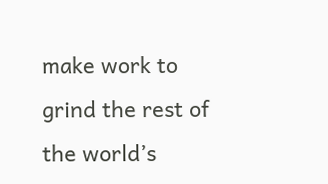make work to grind the rest of the world’s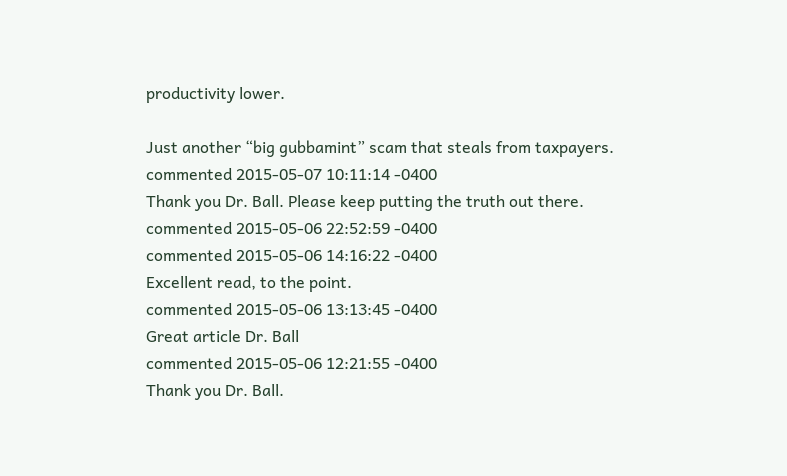productivity lower.

Just another “big gubbamint” scam that steals from taxpayers.
commented 2015-05-07 10:11:14 -0400
Thank you Dr. Ball. Please keep putting the truth out there.
commented 2015-05-06 22:52:59 -0400
commented 2015-05-06 14:16:22 -0400
Excellent read, to the point.
commented 2015-05-06 13:13:45 -0400
Great article Dr. Ball
commented 2015-05-06 12:21:55 -0400
Thank you Dr. Ball.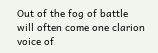Out of the fog of battle will often come one clarion voice of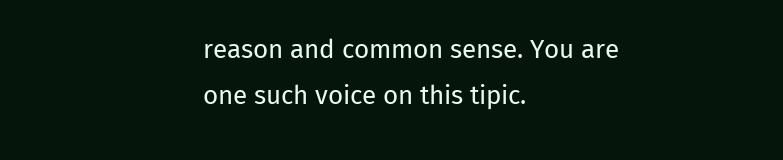reason and common sense. You are one such voice on this tipic.